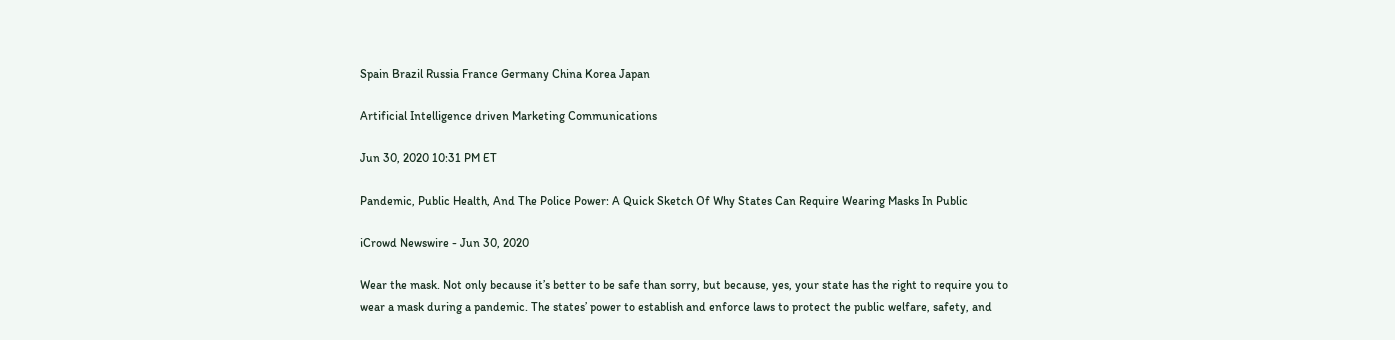Spain Brazil Russia France Germany China Korea Japan

Artificial Intelligence driven Marketing Communications

Jun 30, 2020 10:31 PM ET

Pandemic, Public Health, And The Police Power: A Quick Sketch Of Why States Can Require Wearing Masks In Public

iCrowd Newswire - Jun 30, 2020

Wear the mask. Not only because it’s better to be safe than sorry, but because, yes, your state has the right to require you to wear a mask during a pandemic. The states’ power to establish and enforce laws to protect the public welfare, safety, and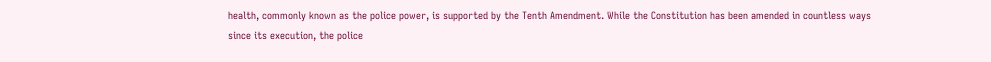health, commonly known as the police power, is supported by the Tenth Amendment. While the Constitution has been amended in countless ways since its execution, the police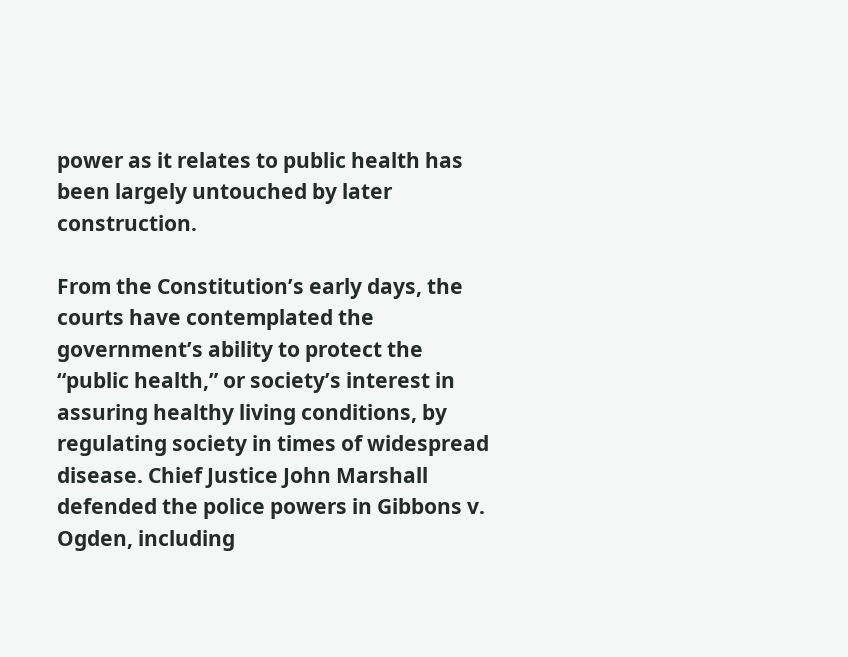power as it relates to public health has been largely untouched by later construction.

From the Constitution’s early days, the courts have contemplated the government’s ability to protect the “public health,” or society’s interest in assuring healthy living conditions, by regulating society in times of widespread disease. Chief Justice John Marshall defended the police powers in Gibbons v. Ogden, including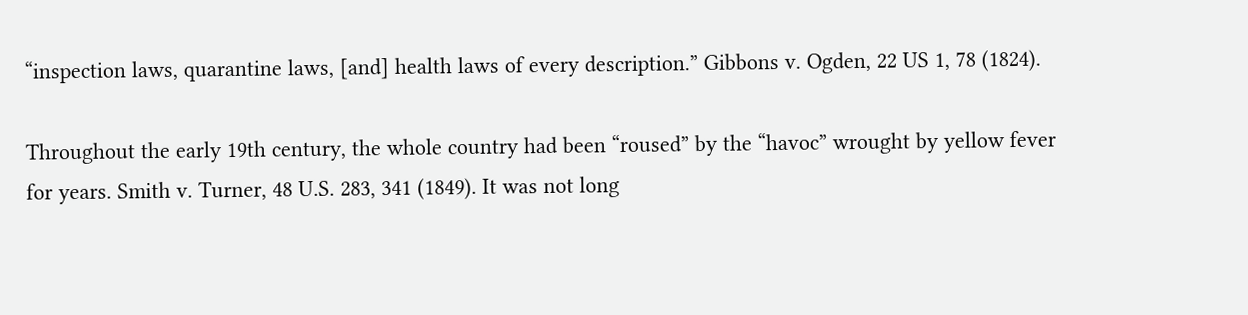“inspection laws, quarantine laws, [and] health laws of every description.” Gibbons v. Ogden, 22 US 1, 78 (1824).

Throughout the early 19th century, the whole country had been “roused” by the “havoc” wrought by yellow fever for years. Smith v. Turner, 48 U.S. 283, 341 (1849). It was not long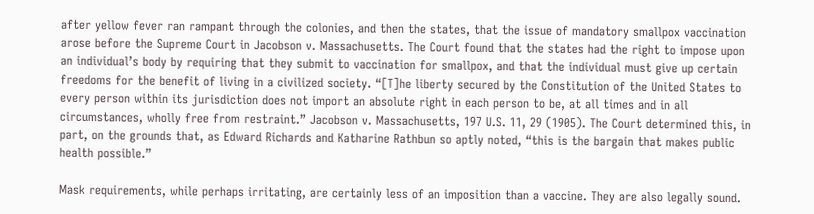after yellow fever ran rampant through the colonies, and then the states, that the issue of mandatory smallpox vaccination arose before the Supreme Court in Jacobson v. Massachusetts. The Court found that the states had the right to impose upon an individual’s body by requiring that they submit to vaccination for smallpox, and that the individual must give up certain freedoms for the benefit of living in a civilized society. “[T]he liberty secured by the Constitution of the United States to every person within its jurisdiction does not import an absolute right in each person to be, at all times and in all circumstances, wholly free from restraint.” Jacobson v. Massachusetts, 197 U.S. 11, 29 (1905). The Court determined this, in part, on the grounds that, as Edward Richards and Katharine Rathbun so aptly noted, “this is the bargain that makes public health possible.”

Mask requirements, while perhaps irritating, are certainly less of an imposition than a vaccine. They are also legally sound.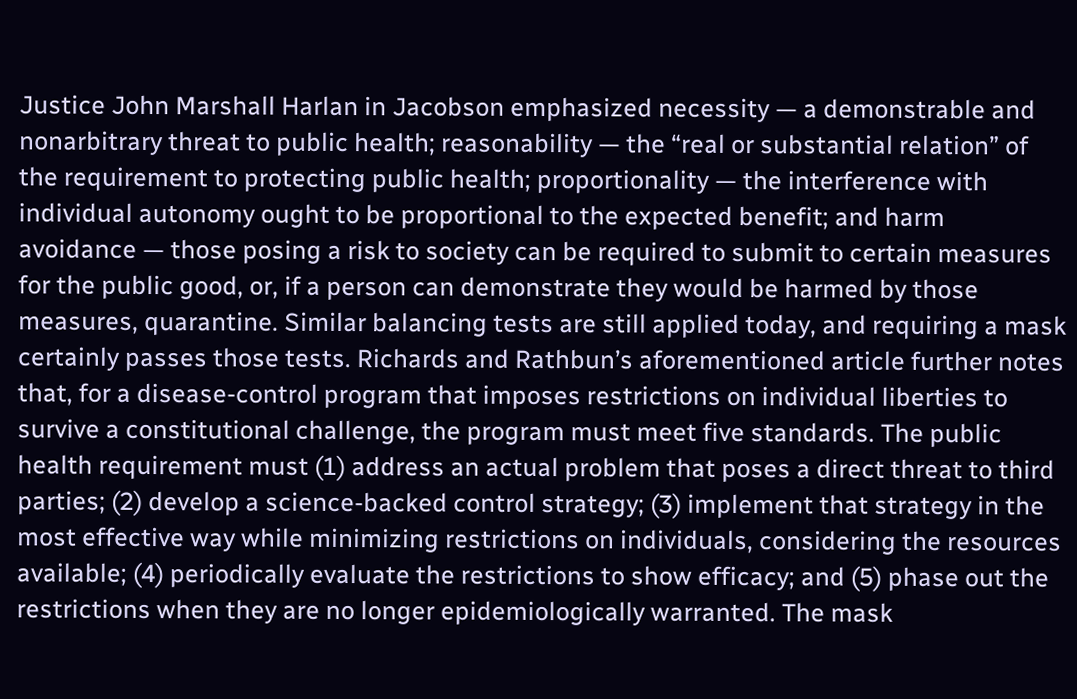Justice John Marshall Harlan in Jacobson emphasized necessity — a demonstrable and nonarbitrary threat to public health; reasonability — the “real or substantial relation” of the requirement to protecting public health; proportionality — the interference with individual autonomy ought to be proportional to the expected benefit; and harm avoidance — those posing a risk to society can be required to submit to certain measures for the public good, or, if a person can demonstrate they would be harmed by those measures, quarantine. Similar balancing tests are still applied today, and requiring a mask certainly passes those tests. Richards and Rathbun’s aforementioned article further notes that, for a disease-control program that imposes restrictions on individual liberties to survive a constitutional challenge, the program must meet five standards. The public health requirement must (1) address an actual problem that poses a direct threat to third parties; (2) develop a science-backed control strategy; (3) implement that strategy in the most effective way while minimizing restrictions on individuals, considering the resources available; (4) periodically evaluate the restrictions to show efficacy; and (5) phase out the restrictions when they are no longer epidemiologically warranted. The mask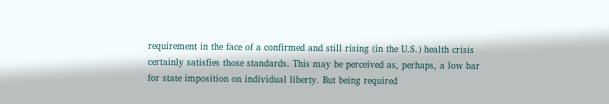requirement in the face of a confirmed and still rising (in the U.S.) health crisis certainly satisfies those standards. This may be perceived as, perhaps, a low bar for state imposition on individual liberty. But being required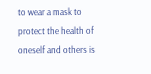to wear a mask to protect the health of oneself and others is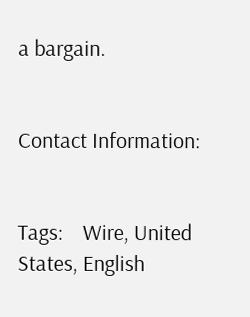a bargain.


Contact Information:


Tags:    Wire, United States, English